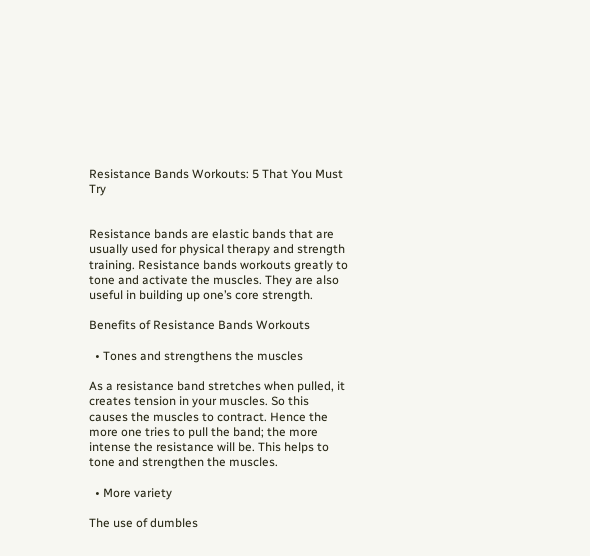Resistance Bands Workouts: 5 That You Must Try


Resistance bands are elastic bands that are usually used for physical therapy and strength training. Resistance bands workouts greatly to tone and activate the muscles. They are also useful in building up one’s core strength.

Benefits of Resistance Bands Workouts

  • Tones and strengthens the muscles

As a resistance band stretches when pulled, it creates tension in your muscles. So this causes the muscles to contract. Hence the more one tries to pull the band; the more intense the resistance will be. This helps to tone and strengthen the muscles.

  • More variety

The use of dumbles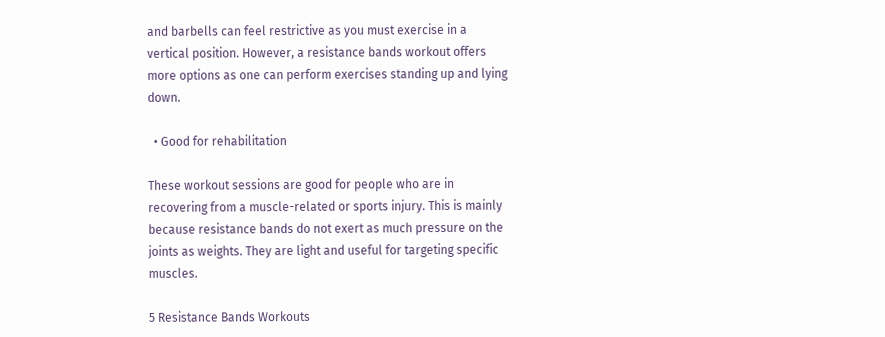and barbells can feel restrictive as you must exercise in a vertical position. However, a resistance bands workout offers more options as one can perform exercises standing up and lying down.

  • Good for rehabilitation

These workout sessions are good for people who are in recovering from a muscle-related or sports injury. This is mainly because resistance bands do not exert as much pressure on the joints as weights. They are light and useful for targeting specific muscles.

5 Resistance Bands Workouts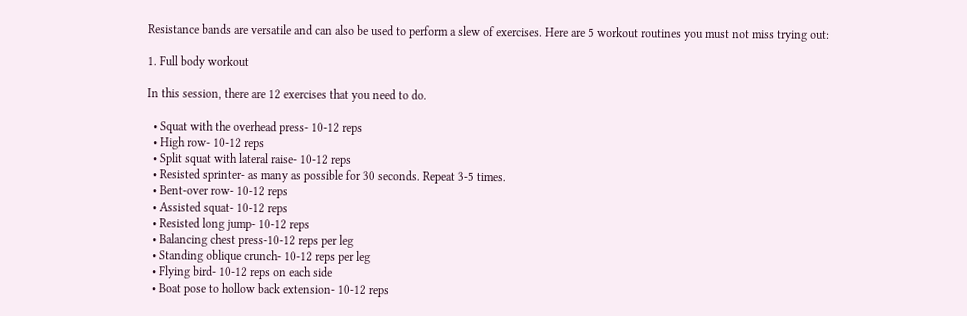Resistance bands are versatile and can also be used to perform a slew of exercises. Here are 5 workout routines you must not miss trying out:

1. Full body workout

In this session, there are 12 exercises that you need to do.

  • Squat with the overhead press- 10-12 reps
  • High row- 10-12 reps
  • Split squat with lateral raise- 10-12 reps
  • Resisted sprinter- as many as possible for 30 seconds. Repeat 3-5 times.
  • Bent-over row- 10-12 reps
  • Assisted squat- 10-12 reps
  • Resisted long jump- 10-12 reps
  • Balancing chest press-10-12 reps per leg
  • Standing oblique crunch- 10-12 reps per leg
  • Flying bird- 10-12 reps on each side
  • Boat pose to hollow back extension- 10-12 reps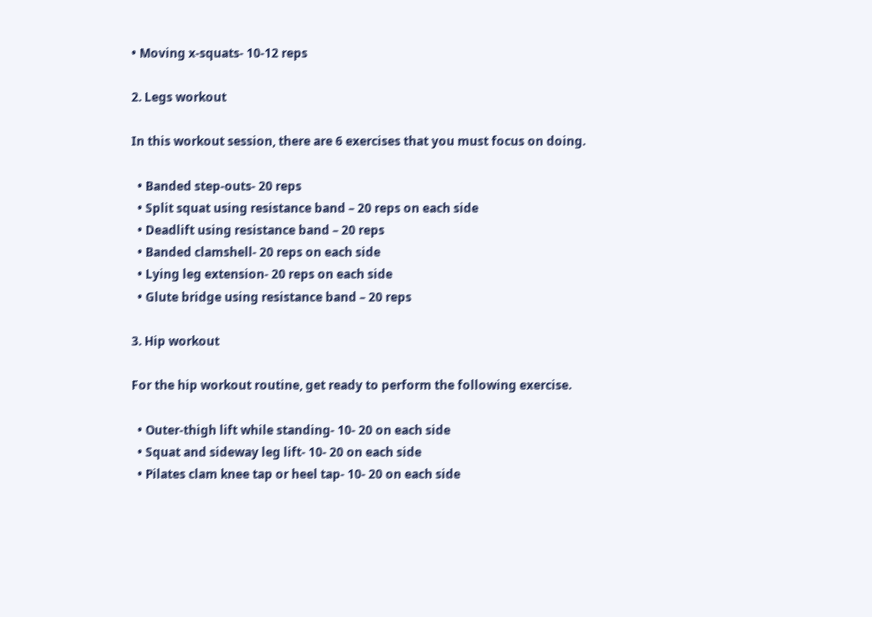• Moving x-squats- 10-12 reps

2. Legs workout

In this workout session, there are 6 exercises that you must focus on doing.

  • Banded step-outs- 20 reps
  • Split squat using resistance band – 20 reps on each side
  • Deadlift using resistance band – 20 reps
  • Banded clamshell- 20 reps on each side
  • Lying leg extension- 20 reps on each side
  • Glute bridge using resistance band – 20 reps

3. Hip workout

For the hip workout routine, get ready to perform the following exercise.

  • Outer-thigh lift while standing- 10- 20 on each side
  • Squat and sideway leg lift- 10- 20 on each side
  • Pilates clam knee tap or heel tap- 10- 20 on each side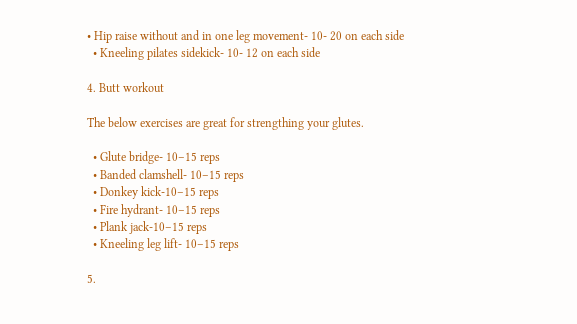• Hip raise without and in one leg movement- 10- 20 on each side
  • Kneeling pilates sidekick- 10- 12 on each side

4. Butt workout

The below exercises are great for strengthing your glutes.

  • Glute bridge- 10–15 reps
  • Banded clamshell- 10–15 reps
  • Donkey kick-10–15 reps
  • Fire hydrant- 10–15 reps
  • Plank jack-10–15 reps
  • Kneeling leg lift- 10–15 reps

5.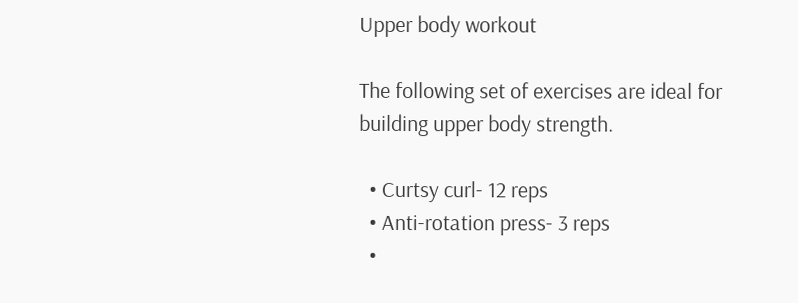Upper body workout

The following set of exercises are ideal for building upper body strength.

  • Curtsy curl- 12 reps
  • Anti-rotation press- 3 reps
  •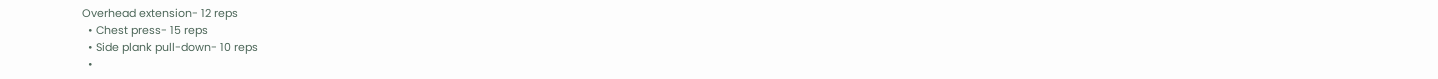Overhead extension- 12 reps
  • Chest press- 15 reps
  • Side plank pull-down- 10 reps
  •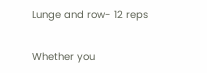Lunge and row- 12 reps


Whether you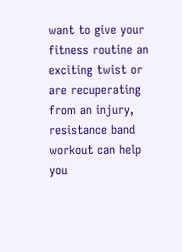want to give your fitness routine an exciting twist or are recuperating from an injury, resistance band workout can help you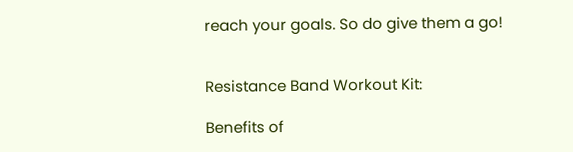reach your goals. So do give them a go!


Resistance Band Workout Kit:

Benefits of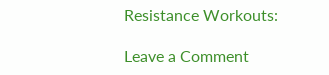Resistance Workouts:

Leave a Comment